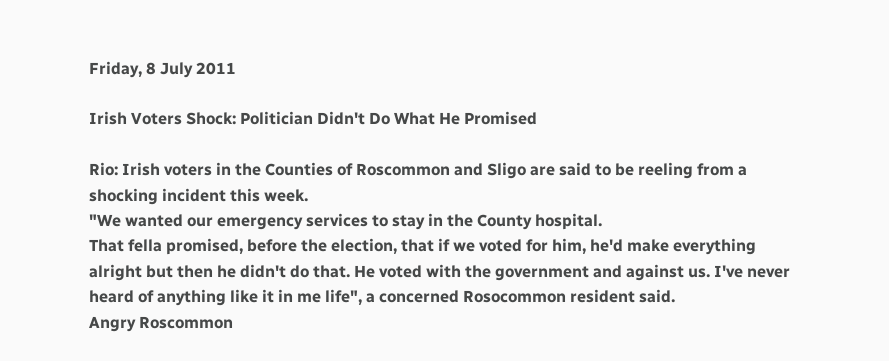Friday, 8 July 2011

Irish Voters Shock: Politician Didn't Do What He Promised

Rio: Irish voters in the Counties of Roscommon and Sligo are said to be reeling from a shocking incident this week.
"We wanted our emergency services to stay in the County hospital.
That fella promised, before the election, that if we voted for him, he'd make everything alright but then he didn't do that. He voted with the government and against us. I've never heard of anything like it in me life", a concerned Rosocommon resident said.
Angry Roscommon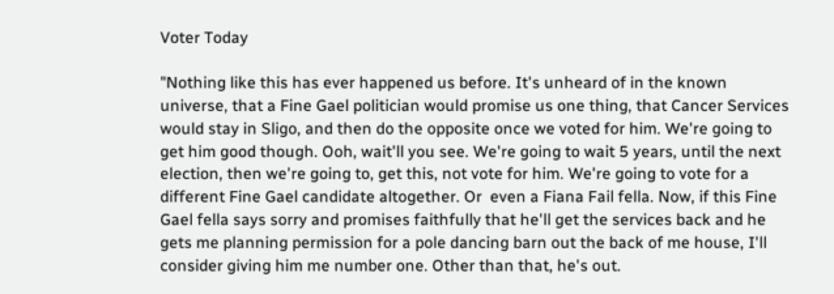Voter Today

"Nothing like this has ever happened us before. It's unheard of in the known universe, that a Fine Gael politician would promise us one thing, that Cancer Services would stay in Sligo, and then do the opposite once we voted for him. We're going to get him good though. Ooh, wait'll you see. We're going to wait 5 years, until the next election, then we're going to, get this, not vote for him. We're going to vote for a different Fine Gael candidate altogether. Or  even a Fiana Fail fella. Now, if this Fine Gael fella says sorry and promises faithfully that he'll get the services back and he gets me planning permission for a pole dancing barn out the back of me house, I'll consider giving him me number one. Other than that, he's out.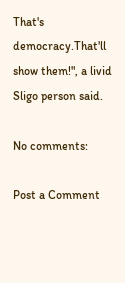That's democracy.That'll show them!", a livid Sligo person said.

No comments:

Post a Comment